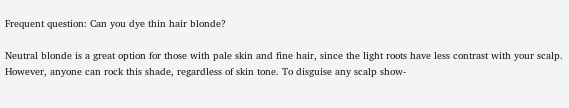Frequent question: Can you dye thin hair blonde?

Neutral blonde is a great option for those with pale skin and fine hair, since the light roots have less contrast with your scalp. However, anyone can rock this shade, regardless of skin tone. To disguise any scalp show-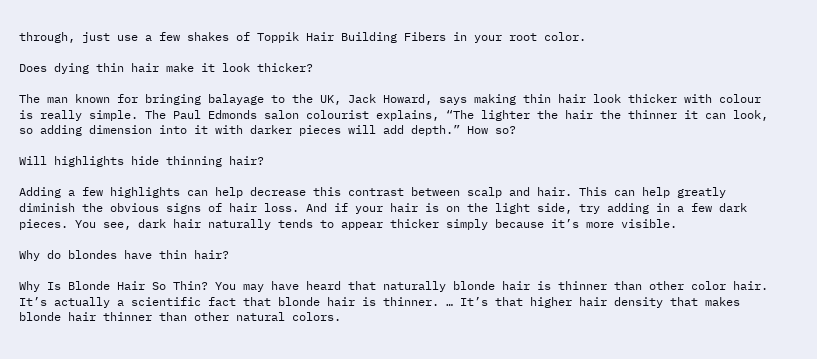through, just use a few shakes of Toppik Hair Building Fibers in your root color.

Does dying thin hair make it look thicker?

The man known for bringing balayage to the UK, Jack Howard, says making thin hair look thicker with colour is really simple. The Paul Edmonds salon colourist explains, “The lighter the hair the thinner it can look, so adding dimension into it with darker pieces will add depth.” How so?

Will highlights hide thinning hair?

Adding a few highlights can help decrease this contrast between scalp and hair. This can help greatly diminish the obvious signs of hair loss. And if your hair is on the light side, try adding in a few dark pieces. You see, dark hair naturally tends to appear thicker simply because it’s more visible.

Why do blondes have thin hair?

Why Is Blonde Hair So Thin? You may have heard that naturally blonde hair is thinner than other color hair. It’s actually a scientific fact that blonde hair is thinner. … It’s that higher hair density that makes blonde hair thinner than other natural colors.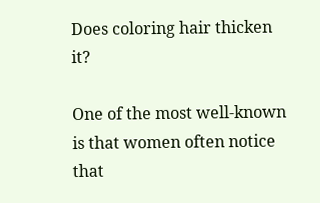Does coloring hair thicken it?

One of the most well-known is that women often notice that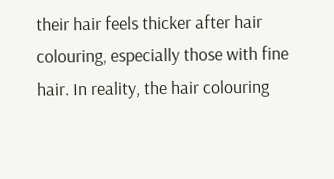their hair feels thicker after hair colouring, especially those with fine hair. In reality, the hair colouring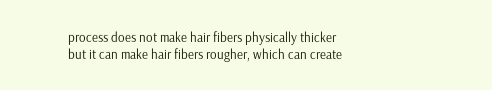process does not make hair fibers physically thicker but it can make hair fibers rougher, which can create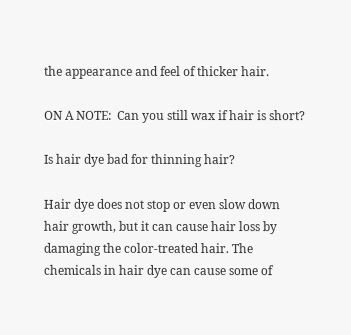the appearance and feel of thicker hair.

ON A NOTE:  Can you still wax if hair is short?

Is hair dye bad for thinning hair?

Hair dye does not stop or even slow down hair growth, but it can cause hair loss by damaging the color-treated hair. The chemicals in hair dye can cause some of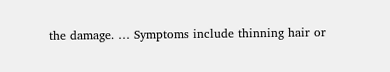the damage. … Symptoms include thinning hair or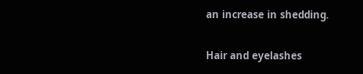an increase in shedding.

Hair and eyelashes